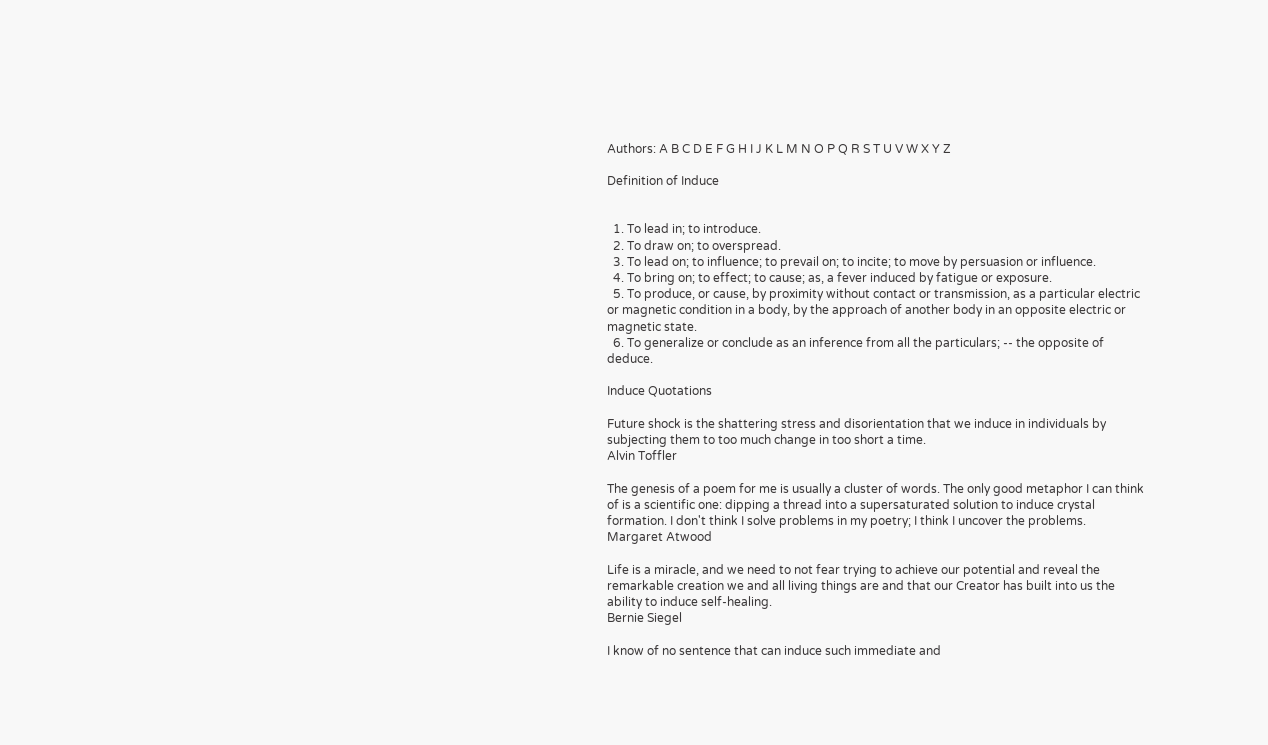Authors: A B C D E F G H I J K L M N O P Q R S T U V W X Y Z

Definition of Induce


  1. To lead in; to introduce.
  2. To draw on; to overspread.
  3. To lead on; to influence; to prevail on; to incite; to move by persuasion or influence.
  4. To bring on; to effect; to cause; as, a fever induced by fatigue or exposure.
  5. To produce, or cause, by proximity without contact or transmission, as a particular electric or magnetic condition in a body, by the approach of another body in an opposite electric or magnetic state.
  6. To generalize or conclude as an inference from all the particulars; -- the opposite of deduce.

Induce Quotations

Future shock is the shattering stress and disorientation that we induce in individuals by subjecting them to too much change in too short a time.
Alvin Toffler

The genesis of a poem for me is usually a cluster of words. The only good metaphor I can think of is a scientific one: dipping a thread into a supersaturated solution to induce crystal formation. I don't think I solve problems in my poetry; I think I uncover the problems.
Margaret Atwood

Life is a miracle, and we need to not fear trying to achieve our potential and reveal the remarkable creation we and all living things are and that our Creator has built into us the ability to induce self-healing.
Bernie Siegel

I know of no sentence that can induce such immediate and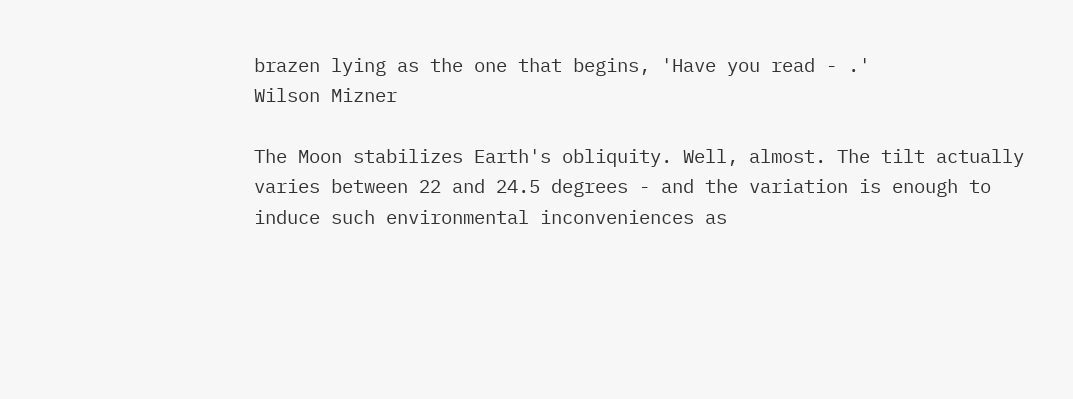brazen lying as the one that begins, 'Have you read - .'
Wilson Mizner

The Moon stabilizes Earth's obliquity. Well, almost. The tilt actually varies between 22 and 24.5 degrees - and the variation is enough to induce such environmental inconveniences as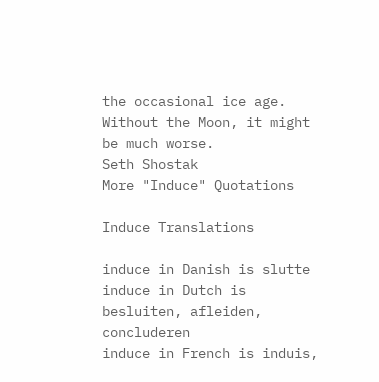the occasional ice age. Without the Moon, it might be much worse.
Seth Shostak
More "Induce" Quotations

Induce Translations

induce in Danish is slutte
induce in Dutch is besluiten, afleiden, concluderen
induce in French is induis,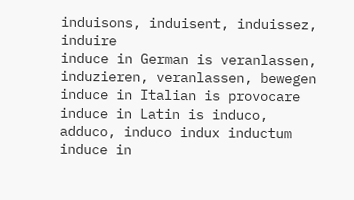induisons, induisent, induissez, induire
induce in German is veranlassen, induzieren, veranlassen, bewegen
induce in Italian is provocare
induce in Latin is induco, adduco, induco indux inductum
induce in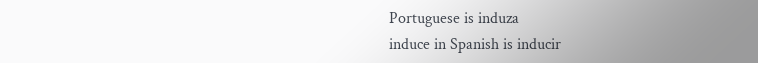Portuguese is induza
induce in Spanish is inducir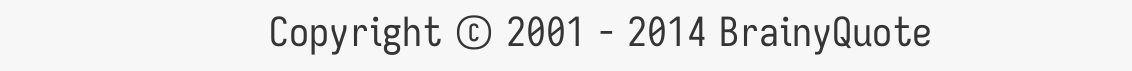Copyright © 2001 - 2014 BrainyQuote